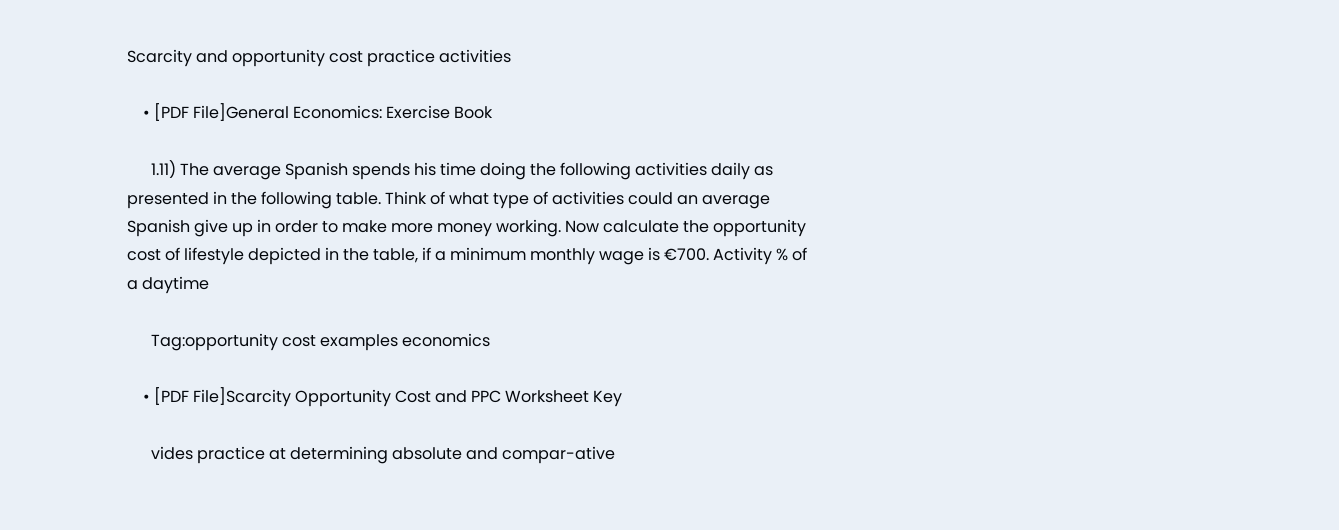Scarcity and opportunity cost practice activities

    • [PDF File]General Economics: Exercise Book

      1.11) The average Spanish spends his time doing the following activities daily as presented in the following table. Think of what type of activities could an average Spanish give up in order to make more money working. Now calculate the opportunity cost of lifestyle depicted in the table, if a minimum monthly wage is €700. Activity % of a daytime

      Tag:opportunity cost examples economics

    • [PDF File]Scarcity Opportunity Cost and PPC Worksheet Key

      vides practice at determining absolute and compar-ative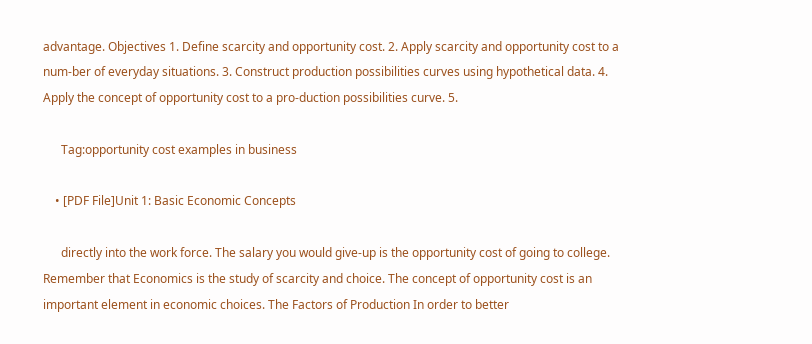advantage. Objectives 1. Define scarcity and opportunity cost. 2. Apply scarcity and opportunity cost to a num-ber of everyday situations. 3. Construct production possibilities curves using hypothetical data. 4. Apply the concept of opportunity cost to a pro-duction possibilities curve. 5.

      Tag:opportunity cost examples in business

    • [PDF File]Unit 1: Basic Economic Concepts

      directly into the work force. The salary you would give-up is the opportunity cost of going to college. Remember that Economics is the study of scarcity and choice. The concept of opportunity cost is an important element in economic choices. The Factors of Production In order to better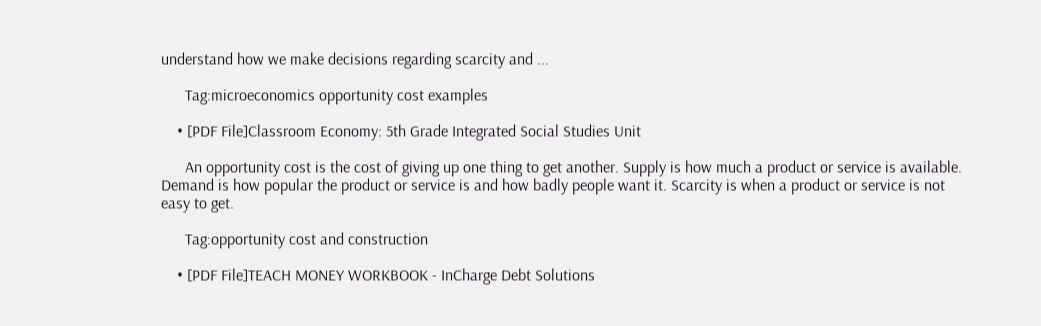understand how we make decisions regarding scarcity and ...

      Tag:microeconomics opportunity cost examples

    • [PDF File]Classroom Economy: 5th Grade Integrated Social Studies Unit

      An opportunity cost is the cost of giving up one thing to get another. Supply is how much a product or service is available. Demand is how popular the product or service is and how badly people want it. Scarcity is when a product or service is not easy to get.

      Tag:opportunity cost and construction

    • [PDF File]TEACH MONEY WORKBOOK - InCharge Debt Solutions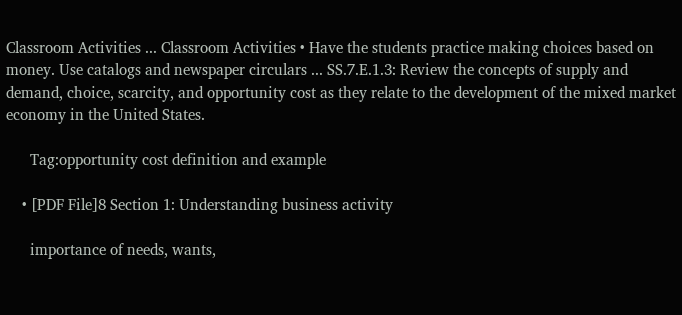Classroom Activities ... Classroom Activities • Have the students practice making choices based on money. Use catalogs and newspaper circulars ... SS.7.E.1.3: Review the concepts of supply and demand, choice, scarcity, and opportunity cost as they relate to the development of the mixed market economy in the United States.

      Tag:opportunity cost definition and example

    • [PDF File]8 Section 1: Understanding business activity

      importance of needs, wants,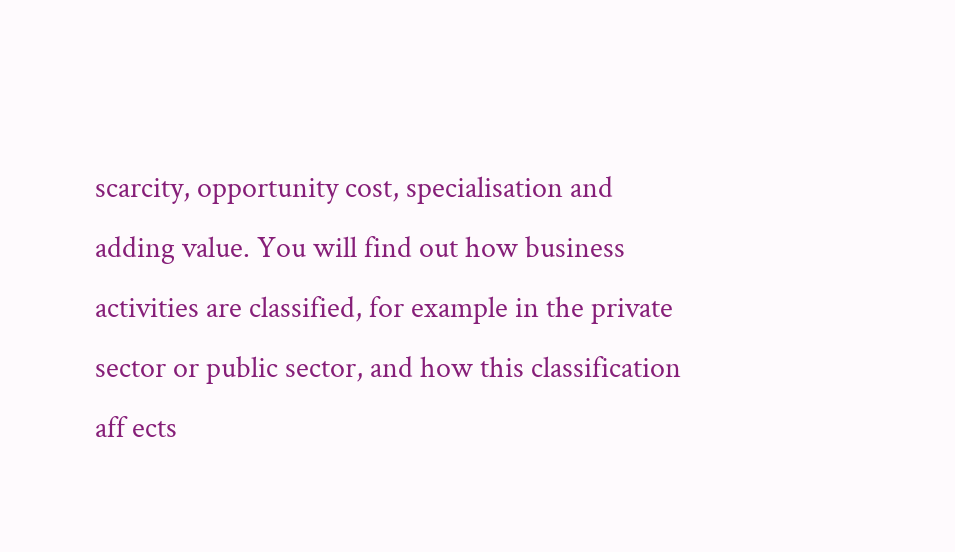scarcity, opportunity cost, specialisation and adding value. You will find out how business activities are classified, for example in the private sector or public sector, and how this classification aff ects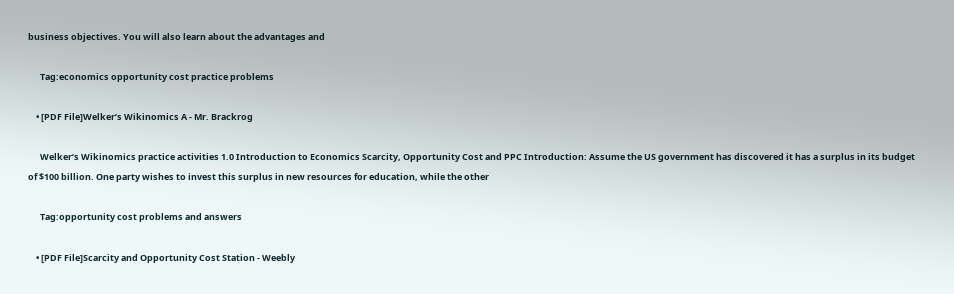business objectives. You will also learn about the advantages and

      Tag:economics opportunity cost practice problems

    • [PDF File]Welker’s Wikinomics A - Mr. Brackrog

      Welker’s Wikinomics practice activities 1.0 Introduction to Economics Scarcity, Opportunity Cost and PPC Introduction: Assume the US government has discovered it has a surplus in its budget of $100 billion. One party wishes to invest this surplus in new resources for education, while the other

      Tag:opportunity cost problems and answers

    • [PDF File]Scarcity and Opportunity Cost Station - Weebly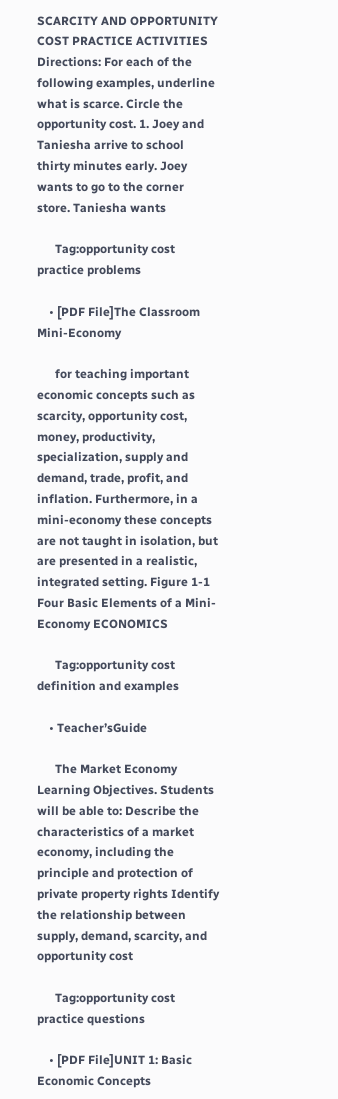SCARCITY AND OPPORTUNITY COST PRACTICE ACTIVITIES Directions: For each of the following examples, underline what is scarce. Circle the opportunity cost. 1. Joey and Taniesha arrive to school thirty minutes early. Joey wants to go to the corner store. Taniesha wants

      Tag:opportunity cost practice problems

    • [PDF File]The Classroom Mini-Economy

      for teaching important economic concepts such as scarcity, opportunity cost, money, productivity, specialization, supply and demand, trade, profit, and inflation. Furthermore, in a mini-economy these concepts are not taught in isolation, but are presented in a realistic, integrated setting. Figure 1-1 Four Basic Elements of a Mini-Economy ECONOMICS

      Tag:opportunity cost definition and examples

    • Teacher’sGuide

      The Market Economy Learning Objectives. Students will be able to: Describe the characteristics of a market economy, including the principle and protection of private property rights Identify the relationship between supply, demand, scarcity, and opportunity cost

      Tag:opportunity cost practice questions

    • [PDF File]UNIT 1: Basic Economic Concepts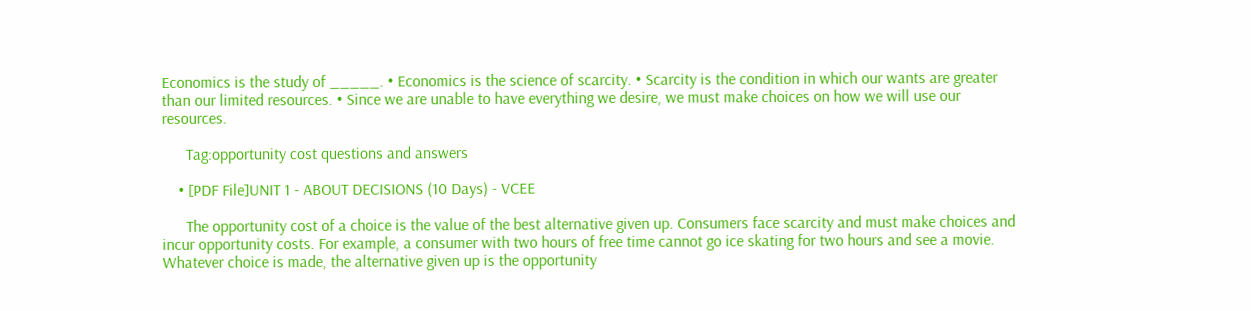Economics is the study of _____. • Economics is the science of scarcity. • Scarcity is the condition in which our wants are greater than our limited resources. • Since we are unable to have everything we desire, we must make choices on how we will use our resources.

      Tag:opportunity cost questions and answers

    • [PDF File]UNIT 1 - ABOUT DECISIONS (10 Days) - VCEE

      The opportunity cost of a choice is the value of the best alternative given up. Consumers face scarcity and must make choices and incur opportunity costs. For example, a consumer with two hours of free time cannot go ice skating for two hours and see a movie. Whatever choice is made, the alternative given up is the opportunity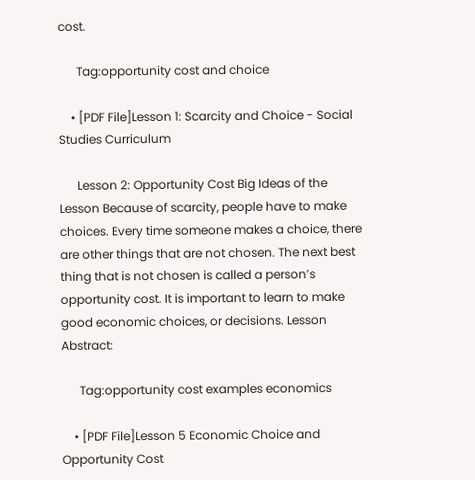cost.

      Tag:opportunity cost and choice

    • [PDF File]Lesson 1: Scarcity and Choice - Social Studies Curriculum

      Lesson 2: Opportunity Cost Big Ideas of the Lesson Because of scarcity, people have to make choices. Every time someone makes a choice, there are other things that are not chosen. The next best thing that is not chosen is called a person’s opportunity cost. It is important to learn to make good economic choices, or decisions. Lesson Abstract:

      Tag:opportunity cost examples economics

    • [PDF File]Lesson 5 Economic Choice and Opportunity Cost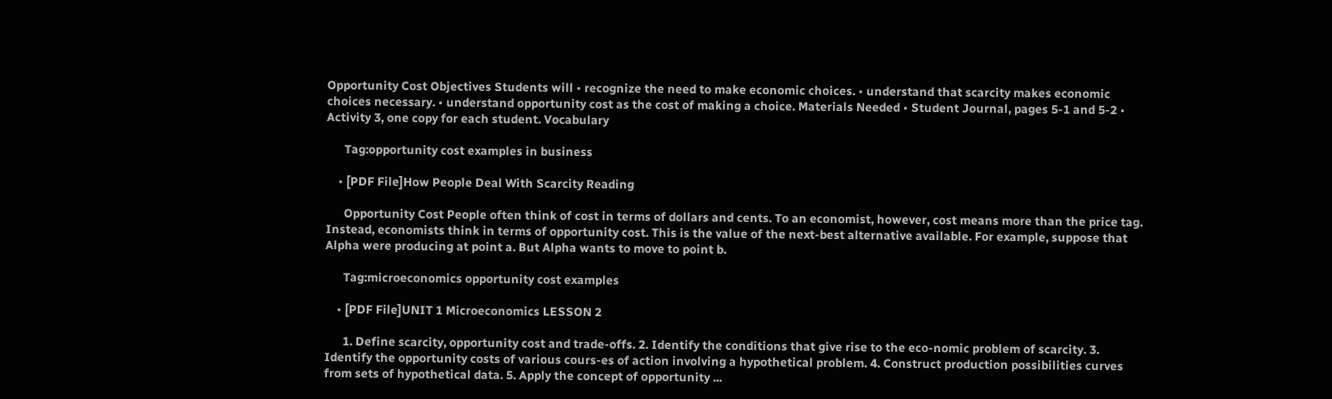Opportunity Cost Objectives Students will • recognize the need to make economic choices. • understand that scarcity makes economic choices necessary. • understand opportunity cost as the cost of making a choice. Materials Needed • Student Journal, pages 5-1 and 5-2 • Activity 3, one copy for each student. Vocabulary

      Tag:opportunity cost examples in business

    • [PDF File]How People Deal With Scarcity Reading

      Opportunity Cost People often think of cost in terms of dollars and cents. To an economist, however, cost means more than the price tag. Instead, economists think in terms of opportunity cost. This is the value of the next-best alternative available. For example, suppose that Alpha were producing at point a. But Alpha wants to move to point b.

      Tag:microeconomics opportunity cost examples

    • [PDF File]UNIT 1 Microeconomics LESSON 2

      1. Define scarcity, opportunity cost and trade-offs. 2. Identify the conditions that give rise to the eco-nomic problem of scarcity. 3. Identify the opportunity costs of various cours-es of action involving a hypothetical problem. 4. Construct production possibilities curves from sets of hypothetical data. 5. Apply the concept of opportunity ...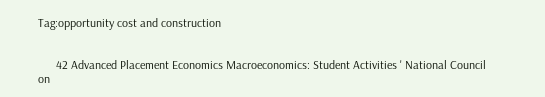Tag:opportunity cost and construction


      42 Advanced Placement Economics Macroeconomics: Student Activities ' National Council on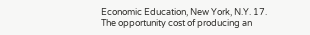Economic Education, New York, N.Y. 17. The opportunity cost of producing an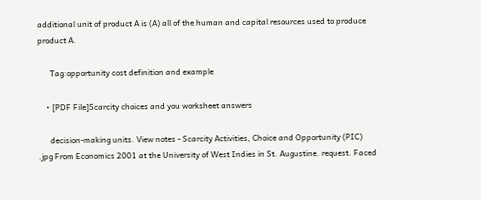additional unit of product A is (A) all of the human and capital resources used to produce product A.

      Tag:opportunity cost definition and example

    • [PDF File]Scarcity choices and you worksheet answers

      decision-making units. View notes - Scarcity Activities, Choice and Opportunity (PIC) .jpg From Economics 2001 at the University of West Indies in St. Augustine. request. Faced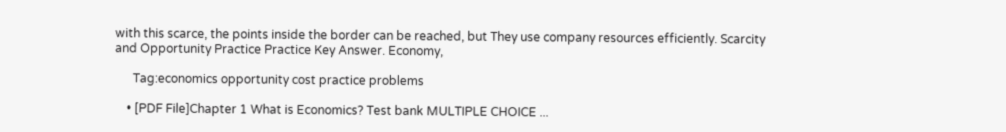with this scarce, the points inside the border can be reached, but They use company resources efficiently. Scarcity and Opportunity Practice Practice Key Answer. Economy,

      Tag:economics opportunity cost practice problems

    • [PDF File]Chapter 1 What is Economics? Test bank MULTIPLE CHOICE ...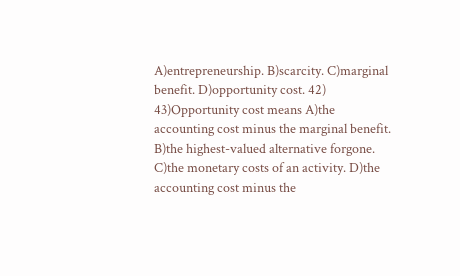A)entrepreneurship. B)scarcity. C)marginal benefit. D)opportunity cost. 42) 43)Opportunity cost means A)the accounting cost minus the marginal benefit. B)the highest-valued alternative forgone. C)the monetary costs of an activity. D)the accounting cost minus the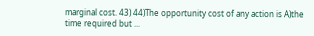marginal cost. 43) 44)The opportunity cost of any action is A)the time required but ...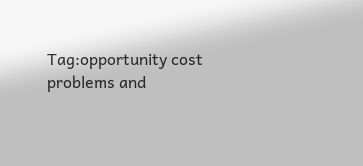Tag:opportunity cost problems and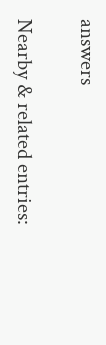answers

Nearby & related entries: